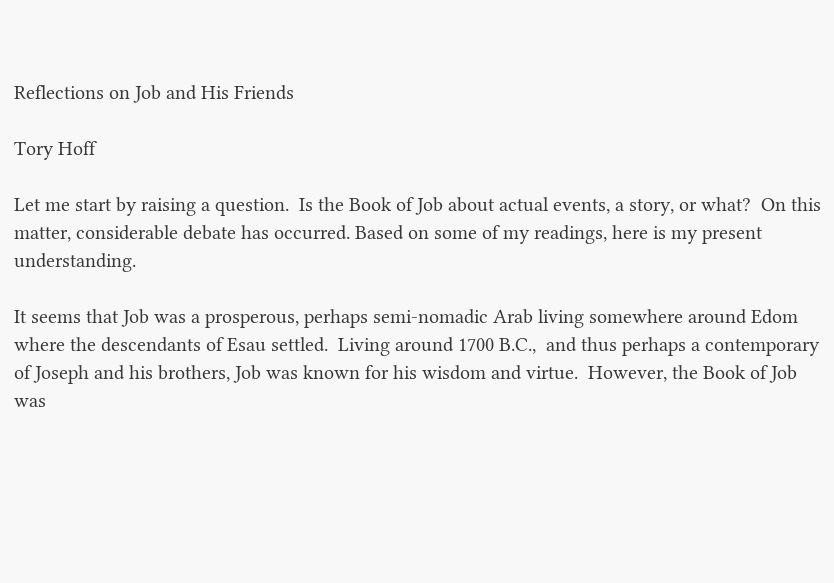Reflections on Job and His Friends

Tory Hoff

Let me start by raising a question.  Is the Book of Job about actual events, a story, or what?  On this matter, considerable debate has occurred. Based on some of my readings, here is my present understanding.

It seems that Job was a prosperous, perhaps semi-nomadic Arab living somewhere around Edom where the descendants of Esau settled.  Living around 1700 B.C.,  and thus perhaps a contemporary of Joseph and his brothers, Job was known for his wisdom and virtue.  However, the Book of Job was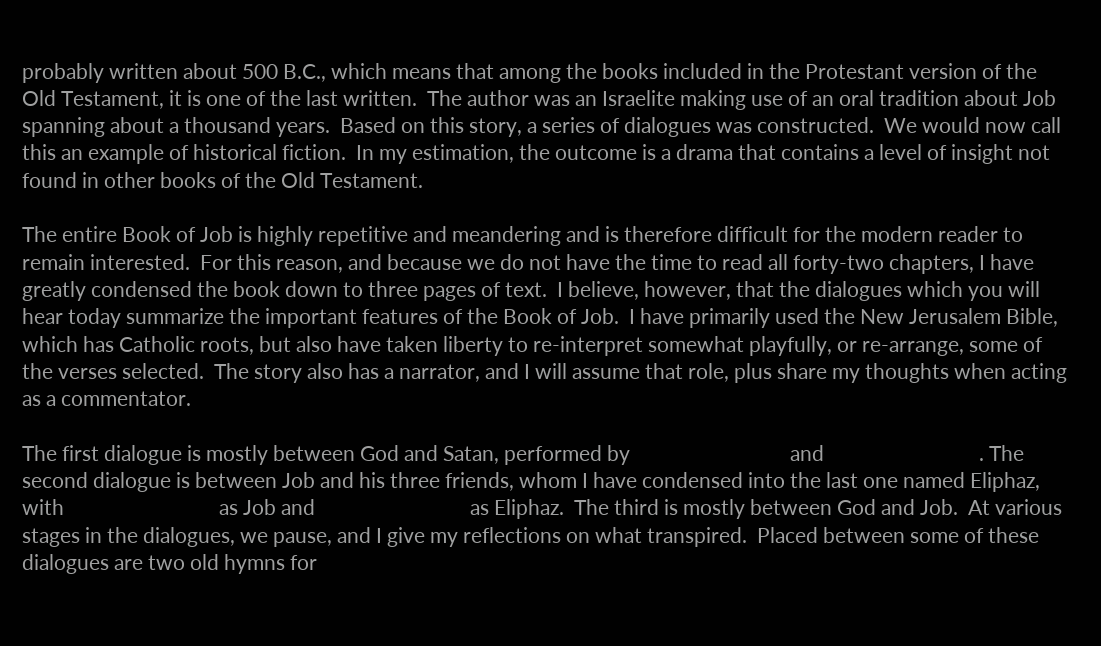probably written about 500 B.C., which means that among the books included in the Protestant version of the Old Testament, it is one of the last written.  The author was an Israelite making use of an oral tradition about Job spanning about a thousand years.  Based on this story, a series of dialogues was constructed.  We would now call this an example of historical fiction.  In my estimation, the outcome is a drama that contains a level of insight not found in other books of the Old Testament.

The entire Book of Job is highly repetitive and meandering and is therefore difficult for the modern reader to remain interested.  For this reason, and because we do not have the time to read all forty-two chapters, I have greatly condensed the book down to three pages of text.  I believe, however, that the dialogues which you will hear today summarize the important features of the Book of Job.  I have primarily used the New Jerusalem Bible, which has Catholic roots, but also have taken liberty to re-interpret somewhat playfully, or re-arrange, some of the verses selected.  The story also has a narrator, and I will assume that role, plus share my thoughts when acting as a commentator.

The first dialogue is mostly between God and Satan, performed by                                and                               . The second dialogue is between Job and his three friends, whom I have condensed into the last one named Eliphaz, with                               as Job and                               as Eliphaz.  The third is mostly between God and Job.  At various stages in the dialogues, we pause, and I give my reflections on what transpired.  Placed between some of these dialogues are two old hymns for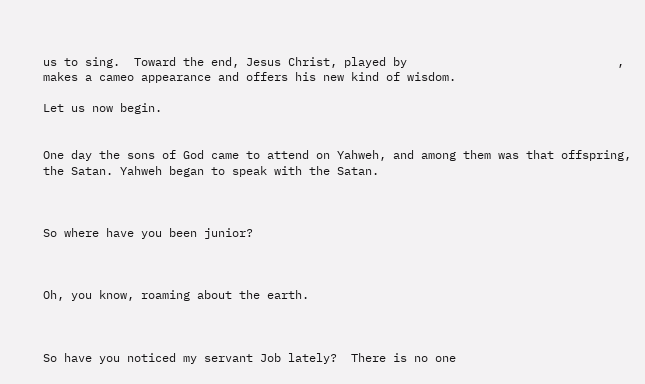us to sing.  Toward the end, Jesus Christ, played by                              , makes a cameo appearance and offers his new kind of wisdom.

Let us now begin.


One day the sons of God came to attend on Yahweh, and among them was that offspring, the Satan. Yahweh began to speak with the Satan.



So where have you been junior?



Oh, you know, roaming about the earth.



So have you noticed my servant Job lately?  There is no one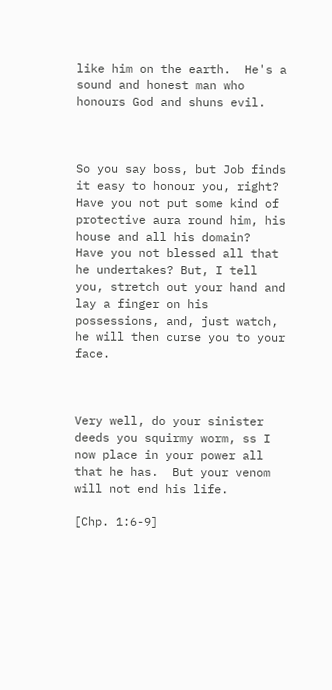like him on the earth.  He's a sound and honest man who honours God and shuns evil.



So you say boss, but Job finds it easy to honour you, right?  Have you not put some kind of protective aura round him, his house and all his domain?  Have you not blessed all that he undertakes? But, I tell you, stretch out your hand and lay a finger on his possessions, and, just watch, he will then curse you to your face.



Very well, do your sinister deeds you squirmy worm, ss I now place in your power all that he has.  But your venom will not end his life.

[Chp. 1:6-9]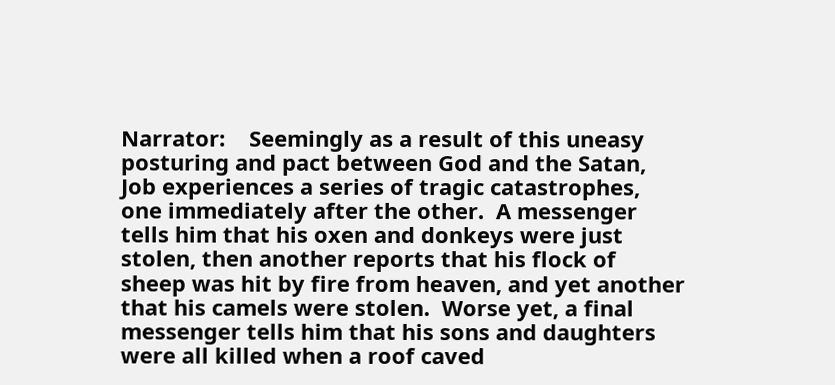Narrator:    Seemingly as a result of this uneasy posturing and pact between God and the Satan, Job experiences a series of tragic catastrophes, one immediately after the other.  A messenger tells him that his oxen and donkeys were just stolen, then another reports that his flock of sheep was hit by fire from heaven, and yet another that his camels were stolen.  Worse yet, a final messenger tells him that his sons and daughters were all killed when a roof caved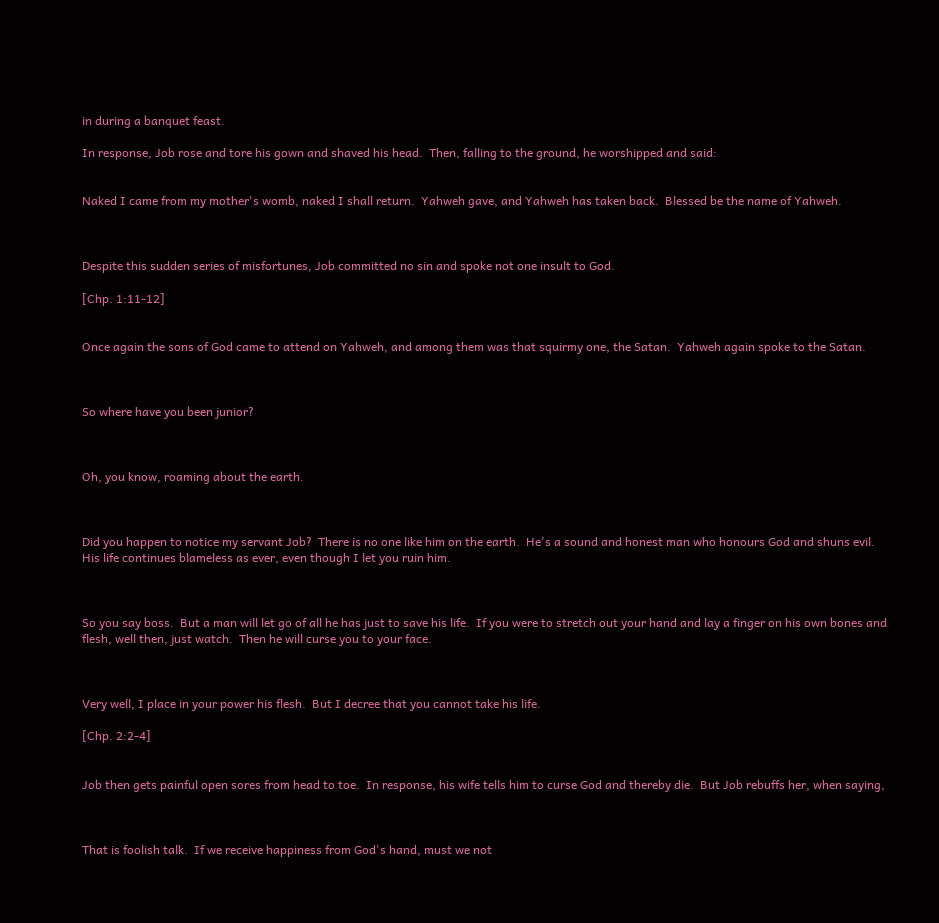in during a banquet feast.

In response, Job rose and tore his gown and shaved his head.  Then, falling to the ground, he worshipped and said:


Naked I came from my mother's womb, naked I shall return.  Yahweh gave, and Yahweh has taken back.  Blessed be the name of Yahweh.



Despite this sudden series of misfortunes, Job committed no sin and spoke not one insult to God.

[Chp. 1:11-12]


Once again the sons of God came to attend on Yahweh, and among them was that squirmy one, the Satan.  Yahweh again spoke to the Satan.



So where have you been junior?



Oh, you know, roaming about the earth.



Did you happen to notice my servant Job?  There is no one like him on the earth.  He's a sound and honest man who honours God and shuns evil. His life continues blameless as ever, even though I let you ruin him.



So you say boss.  But a man will let go of all he has just to save his life.  If you were to stretch out your hand and lay a finger on his own bones and flesh, well then, just watch.  Then he will curse you to your face.



Very well, I place in your power his flesh.  But I decree that you cannot take his life.

[Chp. 2:2-4]


Job then gets painful open sores from head to toe.  In response, his wife tells him to curse God and thereby die.  But Job rebuffs her, when saying,



That is foolish talk.  If we receive happiness from God's hand, must we not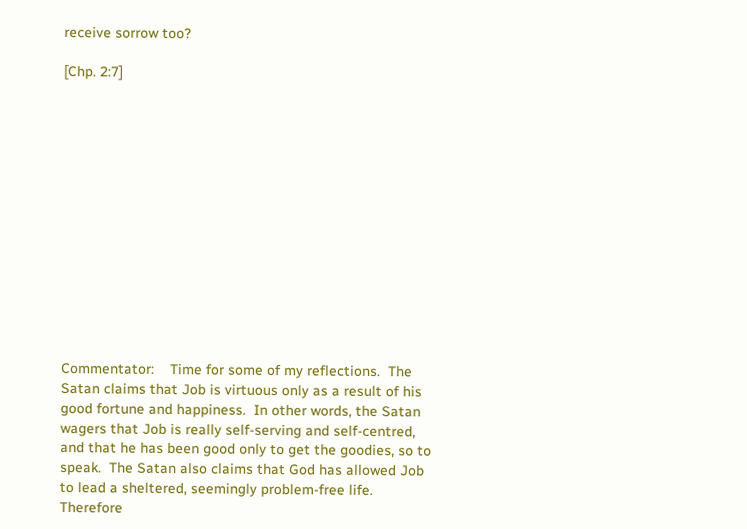receive sorrow too?

[Chp. 2:7]














Commentator:    Time for some of my reflections.  The Satan claims that Job is virtuous only as a result of his good fortune and happiness.  In other words, the Satan wagers that Job is really self-serving and self-centred, and that he has been good only to get the goodies, so to speak.  The Satan also claims that God has allowed Job to lead a sheltered, seemingly problem-free life.  Therefore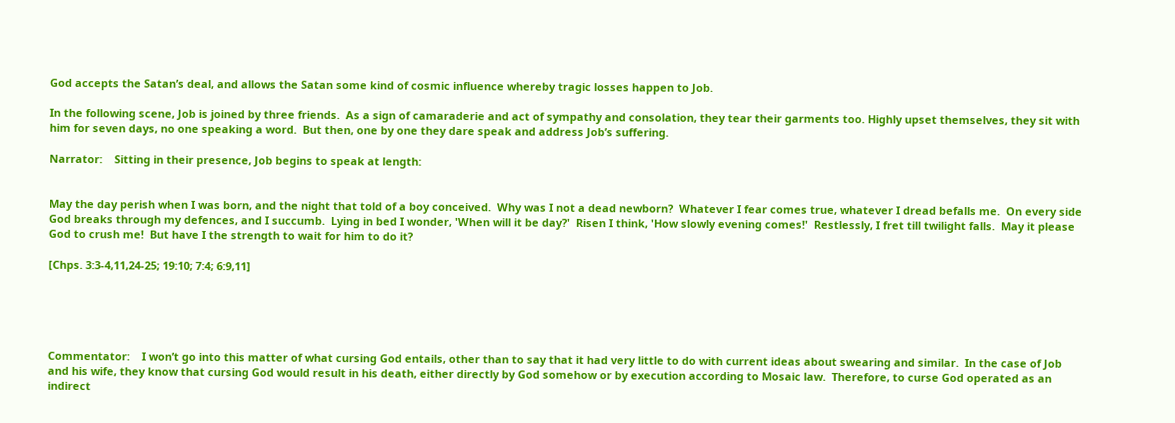God accepts the Satan’s deal, and allows the Satan some kind of cosmic influence whereby tragic losses happen to Job.

In the following scene, Job is joined by three friends.  As a sign of camaraderie and act of sympathy and consolation, they tear their garments too. Highly upset themselves, they sit with him for seven days, no one speaking a word.  But then, one by one they dare speak and address Job’s suffering.

Narrator:    Sitting in their presence, Job begins to speak at length:


May the day perish when I was born, and the night that told of a boy conceived.  Why was I not a dead newborn?  Whatever I fear comes true, whatever I dread befalls me.  On every side God breaks through my defences, and I succumb.  Lying in bed I wonder, 'When will it be day?'  Risen I think, 'How slowly evening comes!'  Restlessly, I fret till twilight falls.  May it please God to crush me!  But have I the strength to wait for him to do it?

[Chps. 3:3-4,11,24-25; 19:10; 7:4; 6:9,11]





Commentator:    I won’t go into this matter of what cursing God entails, other than to say that it had very little to do with current ideas about swearing and similar.  In the case of Job and his wife, they know that cursing God would result in his death, either directly by God somehow or by execution according to Mosaic law.  Therefore, to curse God operated as an indirect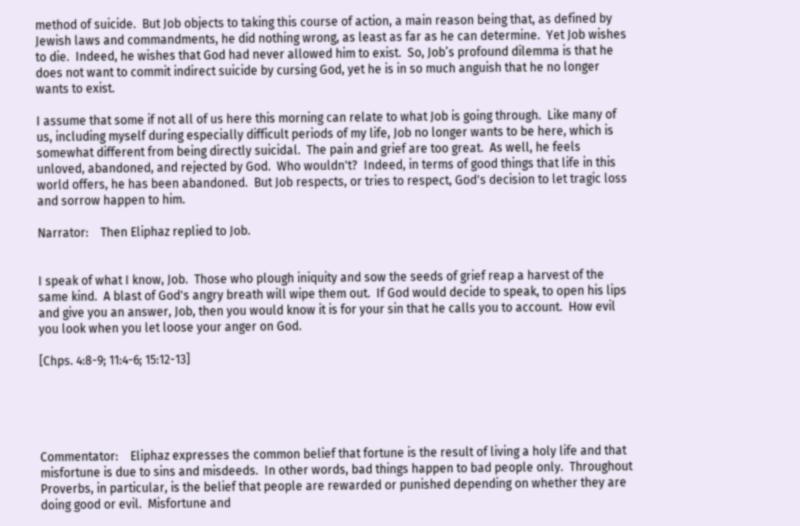method of suicide.  But Job objects to taking this course of action, a main reason being that, as defined by Jewish laws and commandments, he did nothing wrong, as least as far as he can determine.  Yet Job wishes to die.  Indeed, he wishes that God had never allowed him to exist.  So, Job’s profound dilemma is that he does not want to commit indirect suicide by cursing God, yet he is in so much anguish that he no longer wants to exist.

I assume that some if not all of us here this morning can relate to what Job is going through.  Like many of us, including myself during especially difficult periods of my life, Job no longer wants to be here, which is somewhat different from being directly suicidal.  The pain and grief are too great.  As well, he feels unloved, abandoned, and rejected by God.  Who wouldn't?  Indeed, in terms of good things that life in this world offers, he has been abandoned.  But Job respects, or tries to respect, God's decision to let tragic loss and sorrow happen to him.

Narrator:    Then Eliphaz replied to Job.


I speak of what I know, Job.  Those who plough iniquity and sow the seeds of grief reap a harvest of the same kind.  A blast of God's angry breath will wipe them out.  If God would decide to speak, to open his lips and give you an answer, Job, then you would know it is for your sin that he calls you to account.  How evil you look when you let loose your anger on God.

[Chps. 4:8-9; 11:4-6; 15:12-13]





Commentator:    Eliphaz expresses the common belief that fortune is the result of living a holy life and that misfortune is due to sins and misdeeds.  In other words, bad things happen to bad people only.  Throughout Proverbs, in particular, is the belief that people are rewarded or punished depending on whether they are doing good or evil.  Misfortune and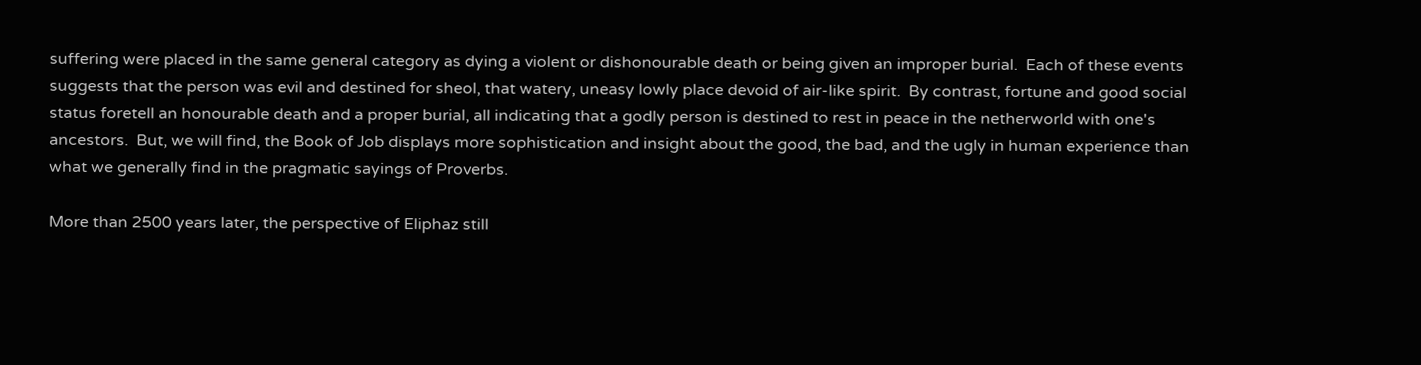suffering were placed in the same general category as dying a violent or dishonourable death or being given an improper burial.  Each of these events suggests that the person was evil and destined for sheol, that watery, uneasy lowly place devoid of air-like spirit.  By contrast, fortune and good social status foretell an honourable death and a proper burial, all indicating that a godly person is destined to rest in peace in the netherworld with one's ancestors.  But, we will find, the Book of Job displays more sophistication and insight about the good, the bad, and the ugly in human experience than what we generally find in the pragmatic sayings of Proverbs.

More than 2500 years later, the perspective of Eliphaz still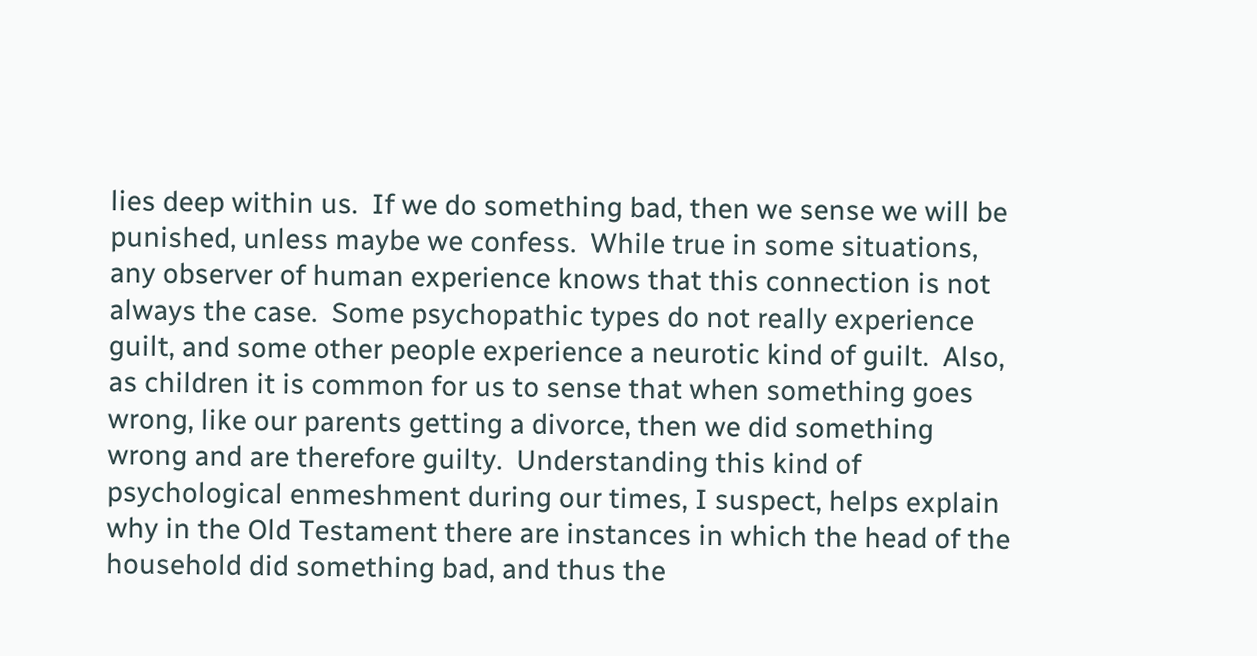lies deep within us.  If we do something bad, then we sense we will be punished, unless maybe we confess.  While true in some situations, any observer of human experience knows that this connection is not always the case.  Some psychopathic types do not really experience guilt, and some other people experience a neurotic kind of guilt.  Also, as children it is common for us to sense that when something goes wrong, like our parents getting a divorce, then we did something wrong and are therefore guilty.  Understanding this kind of psychological enmeshment during our times, I suspect, helps explain why in the Old Testament there are instances in which the head of the household did something bad, and thus the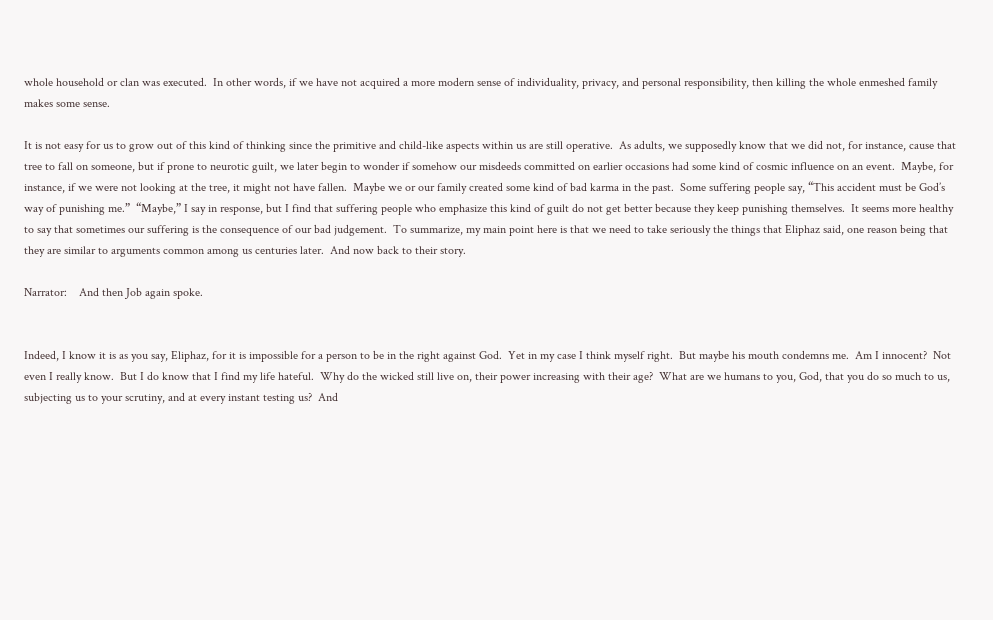whole household or clan was executed.  In other words, if we have not acquired a more modern sense of individuality, privacy, and personal responsibility, then killing the whole enmeshed family makes some sense.

It is not easy for us to grow out of this kind of thinking since the primitive and child-like aspects within us are still operative.  As adults, we supposedly know that we did not, for instance, cause that tree to fall on someone, but if prone to neurotic guilt, we later begin to wonder if somehow our misdeeds committed on earlier occasions had some kind of cosmic influence on an event.  Maybe, for instance, if we were not looking at the tree, it might not have fallen.  Maybe we or our family created some kind of bad karma in the past.  Some suffering people say, “This accident must be God’s way of punishing me.”  “Maybe,” I say in response, but I find that suffering people who emphasize this kind of guilt do not get better because they keep punishing themselves.  It seems more healthy to say that sometimes our suffering is the consequence of our bad judgement.  To summarize, my main point here is that we need to take seriously the things that Eliphaz said, one reason being that they are similar to arguments common among us centuries later.  And now back to their story.

Narrator:    And then Job again spoke.


Indeed, I know it is as you say, Eliphaz, for it is impossible for a person to be in the right against God.  Yet in my case I think myself right.  But maybe his mouth condemns me.  Am I innocent?  Not even I really know.  But I do know that I find my life hateful.  Why do the wicked still live on, their power increasing with their age?  What are we humans to you, God, that you do so much to us, subjecting us to your scrutiny, and at every instant testing us?  And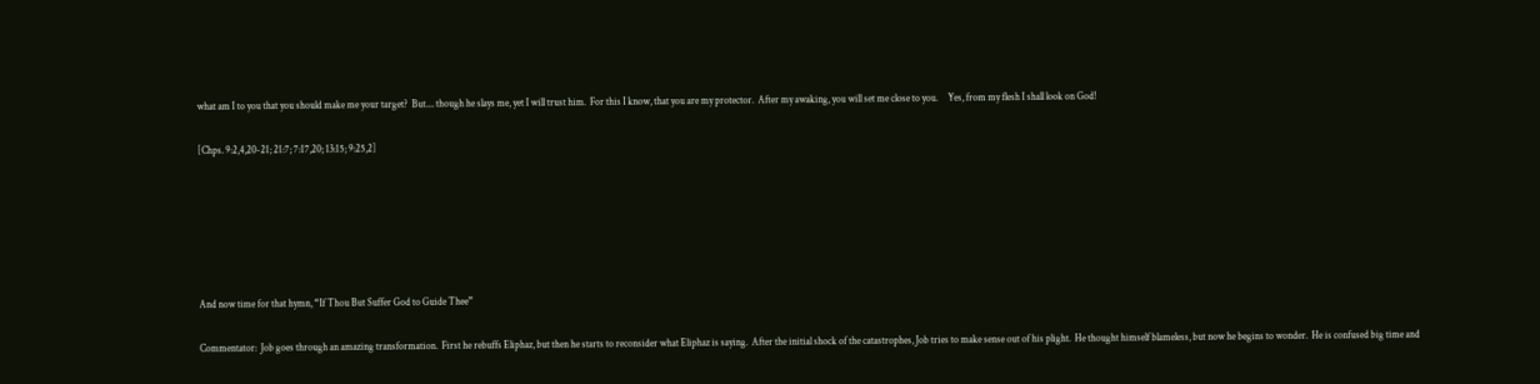what am I to you that you should make me your target?  But.... though he slays me, yet I will trust him.  For this I know, that you are my protector.  After my awaking, you will set me close to you.     Yes, from my flesh I shall look on God!

[Chps. 9:2,4,20-21; 21:7; 7:17,20; 13:15; 9:25,2]






And now time for that hymn, “If Thou But Suffer God to Guide Thee”

Commentator:  Job goes through an amazing transformation.  First he rebuffs Eliphaz, but then he starts to reconsider what Eliphaz is saying.  After the initial shock of the catastrophes, Job tries to make sense out of his plight.  He thought himself blameless, but now he begins to wonder.  He is confused big time and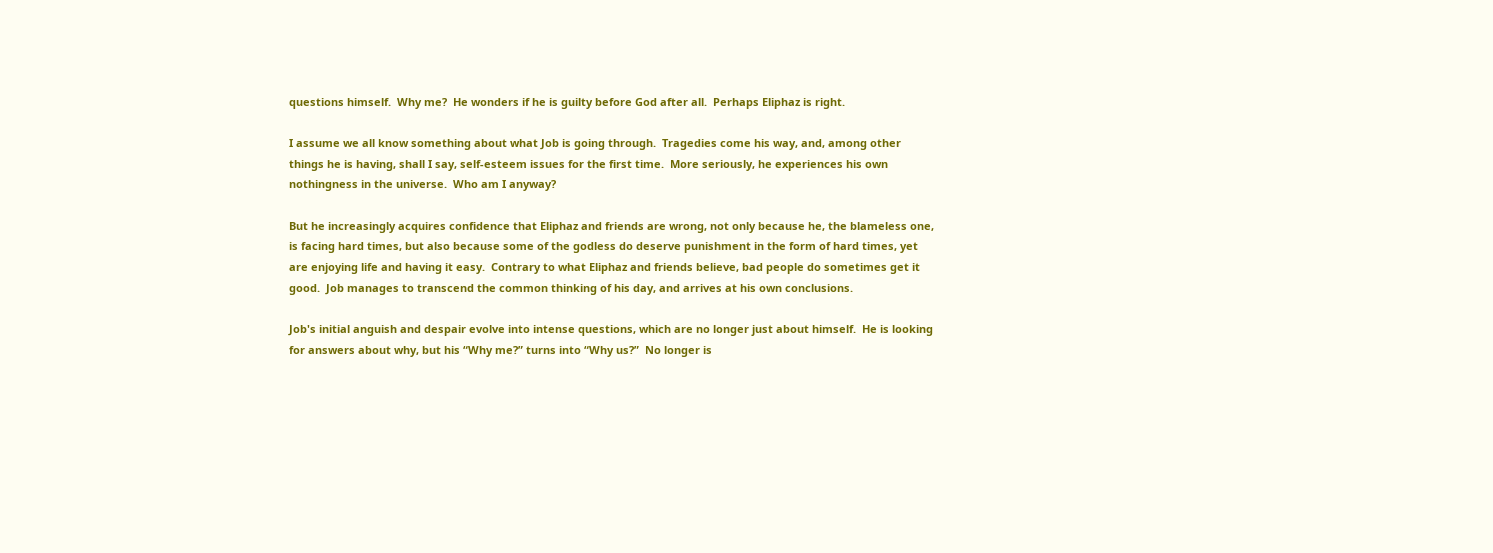questions himself.  Why me?  He wonders if he is guilty before God after all.  Perhaps Eliphaz is right.

I assume we all know something about what Job is going through.  Tragedies come his way, and, among other things he is having, shall I say, self-esteem issues for the first time.  More seriously, he experiences his own nothingness in the universe.  Who am I anyway?

But he increasingly acquires confidence that Eliphaz and friends are wrong, not only because he, the blameless one, is facing hard times, but also because some of the godless do deserve punishment in the form of hard times, yet are enjoying life and having it easy.  Contrary to what Eliphaz and friends believe, bad people do sometimes get it good.  Job manages to transcend the common thinking of his day, and arrives at his own conclusions.

Job's initial anguish and despair evolve into intense questions, which are no longer just about himself.  He is looking for answers about why, but his “Why me?” turns into “Why us?”  No longer is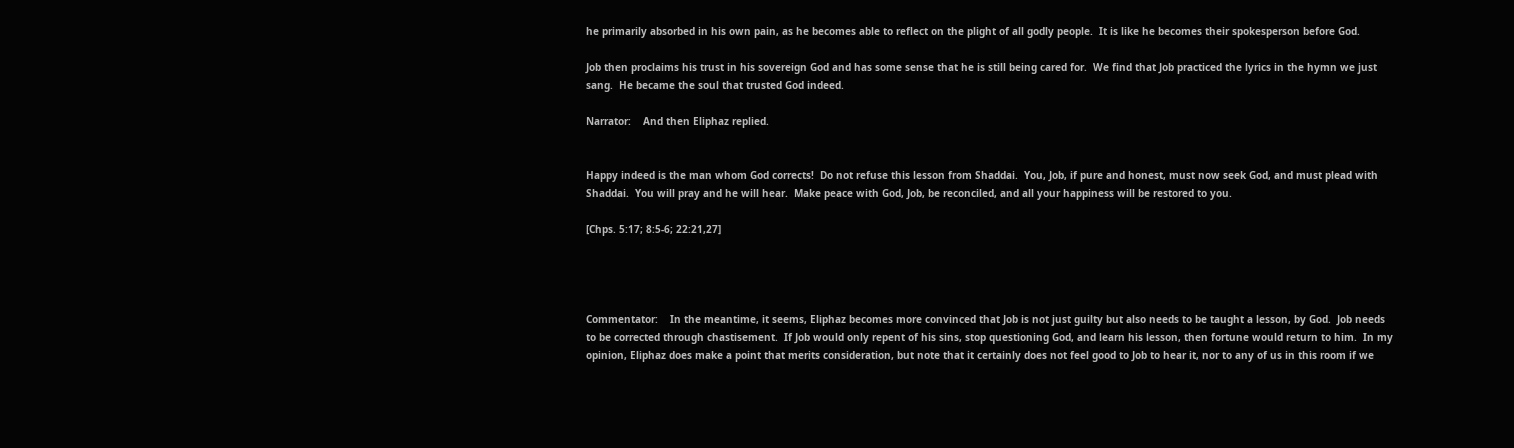he primarily absorbed in his own pain, as he becomes able to reflect on the plight of all godly people.  It is like he becomes their spokesperson before God.

Job then proclaims his trust in his sovereign God and has some sense that he is still being cared for.  We find that Job practiced the lyrics in the hymn we just sang.  He became the soul that trusted God indeed.

Narrator:    And then Eliphaz replied.


Happy indeed is the man whom God corrects!  Do not refuse this lesson from Shaddai.  You, Job, if pure and honest, must now seek God, and must plead with Shaddai.  You will pray and he will hear.  Make peace with God, Job, be reconciled, and all your happiness will be restored to you.

[Chps. 5:17; 8:5-6; 22:21,27]




Commentator:    In the meantime, it seems, Eliphaz becomes more convinced that Job is not just guilty but also needs to be taught a lesson, by God.  Job needs to be corrected through chastisement.  If Job would only repent of his sins, stop questioning God, and learn his lesson, then fortune would return to him.  In my opinion, Eliphaz does make a point that merits consideration, but note that it certainly does not feel good to Job to hear it, nor to any of us in this room if we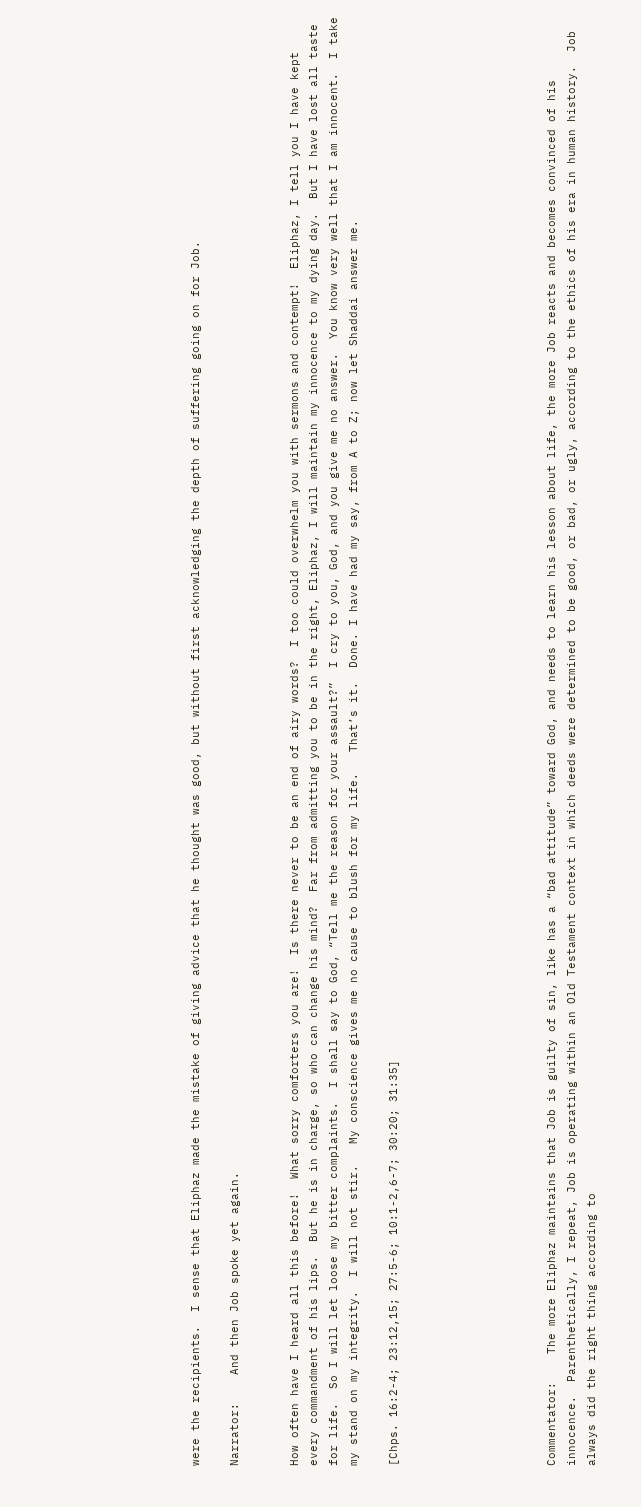were the recipients.  I sense that Eliphaz made the mistake of giving advice that he thought was good, but without first acknowledging the depth of suffering going on for Job.

Narrator:    And then Job spoke yet again.


How often have I heard all this before!  What sorry comforters you are!  Is there never to be an end of airy words?  I too could overwhelm you with sermons and contempt!  Eliphaz, I tell you I have kept every commandment of his lips.  But he is in charge, so who can change his mind?  Far from admitting you to be in the right, Eliphaz, I will maintain my innocence to my dying day.  But I have lost all taste for life.  So I will let loose my bitter complaints.  I shall say to God, “Tell me the reason for your assault?”  I cry to you, God, and you give me no answer.  You know very well that I am innocent.  I take my stand on my integrity.  I will not stir.   My conscience gives me no cause to blush for my life.   That’s it.  Done. I have had my say, from A to Z; now let Shaddai answer me.

[Chps. 16:2-4; 23:12,15; 27:5-6; 10:1-2,6-7; 30:20; 31:35]







Commentator:    The more Eliphaz maintains that Job is guilty of sin, like has a “bad attitude” toward God, and needs to learn his lesson about life, the more Job reacts and becomes convinced of his innocence.  Parenthetically, I repeat, Job is operating within an Old Testament context in which deeds were determined to be good, or bad, or ugly, according to the ethics of his era in human history.  Job always did the right thing according to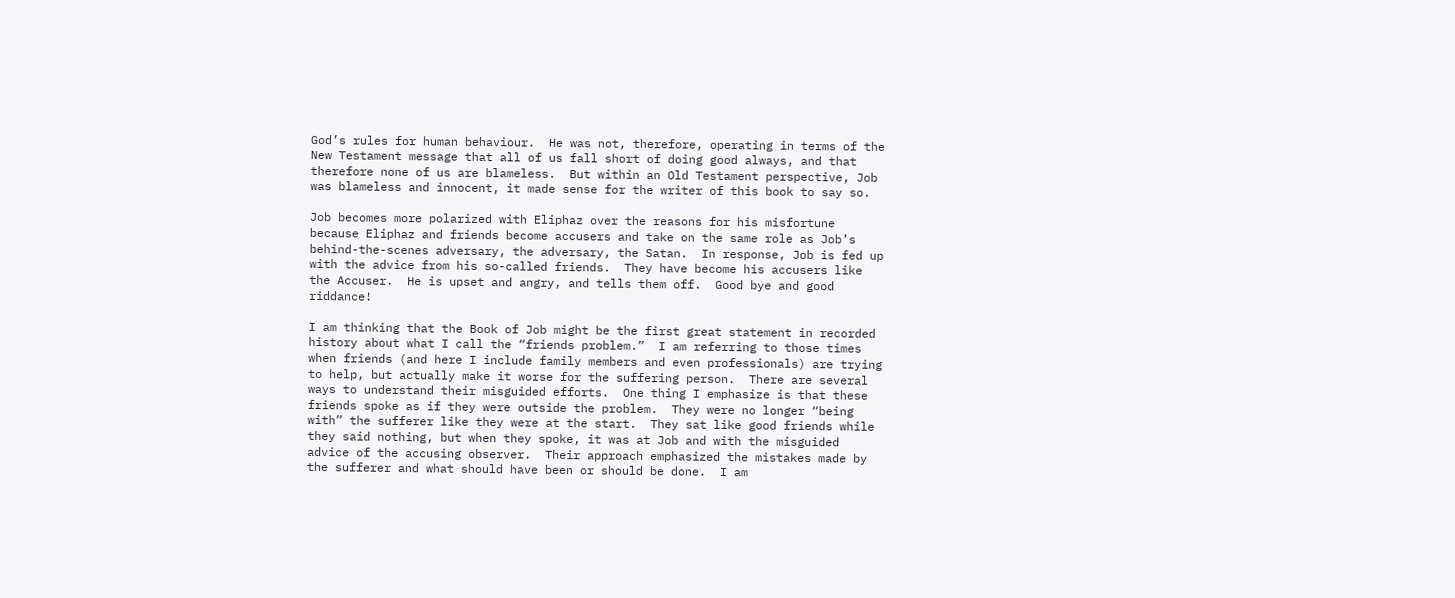God’s rules for human behaviour.  He was not, therefore, operating in terms of the New Testament message that all of us fall short of doing good always, and that therefore none of us are blameless.  But within an Old Testament perspective, Job was blameless and innocent, it made sense for the writer of this book to say so.

Job becomes more polarized with Eliphaz over the reasons for his misfortune because Eliphaz and friends become accusers and take on the same role as Job’s behind-the-scenes adversary, the adversary, the Satan.  In response, Job is fed up with the advice from his so-called friends.  They have become his accusers like the Accuser.  He is upset and angry, and tells them off.  Good bye and good riddance!

I am thinking that the Book of Job might be the first great statement in recorded history about what I call the “friends problem.”  I am referring to those times when friends (and here I include family members and even professionals) are trying to help, but actually make it worse for the suffering person.  There are several ways to understand their misguided efforts.  One thing I emphasize is that these friends spoke as if they were outside the problem.  They were no longer “being with” the sufferer like they were at the start.  They sat like good friends while they said nothing, but when they spoke, it was at Job and with the misguided advice of the accusing observer.  Their approach emphasized the mistakes made by the sufferer and what should have been or should be done.  I am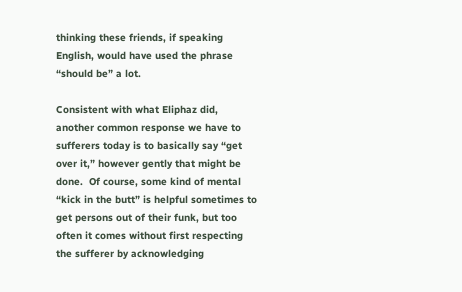thinking these friends, if speaking English, would have used the phrase “should be” a lot.

Consistent with what Eliphaz did, another common response we have to sufferers today is to basically say “get over it,” however gently that might be done.  Of course, some kind of mental “kick in the butt” is helpful sometimes to get persons out of their funk, but too often it comes without first respecting the sufferer by acknowledging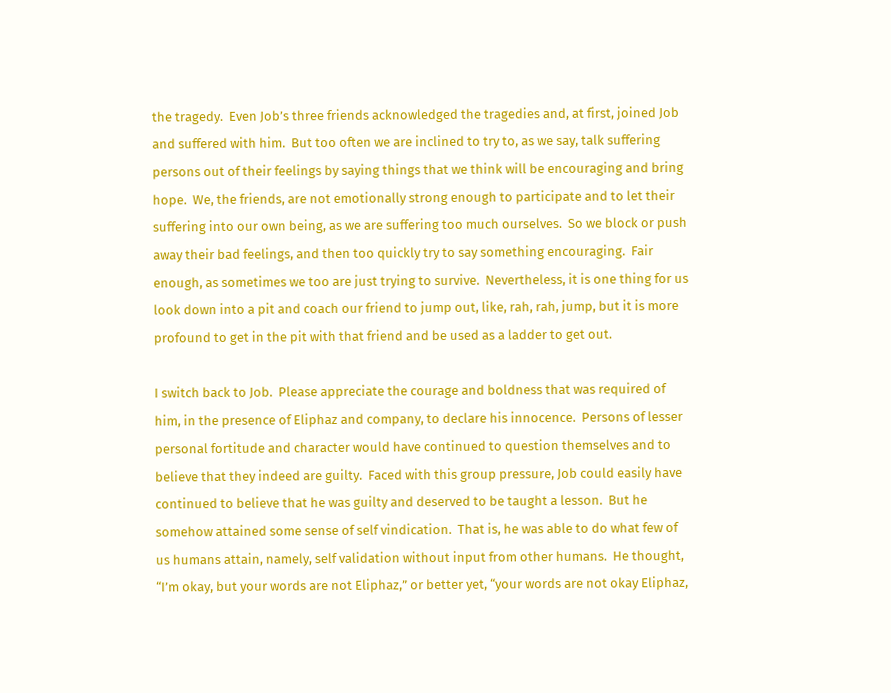the tragedy.  Even Job’s three friends acknowledged the tragedies and, at first, joined Job and suffered with him.  But too often we are inclined to try to, as we say, talk suffering persons out of their feelings by saying things that we think will be encouraging and bring hope.  We, the friends, are not emotionally strong enough to participate and to let their suffering into our own being, as we are suffering too much ourselves.  So we block or push away their bad feelings, and then too quickly try to say something encouraging.  Fair enough, as sometimes we too are just trying to survive.  Nevertheless, it is one thing for us look down into a pit and coach our friend to jump out, like, rah, rah, jump, but it is more profound to get in the pit with that friend and be used as a ladder to get out.

I switch back to Job.  Please appreciate the courage and boldness that was required of him, in the presence of Eliphaz and company, to declare his innocence.  Persons of lesser personal fortitude and character would have continued to question themselves and to believe that they indeed are guilty.  Faced with this group pressure, Job could easily have continued to believe that he was guilty and deserved to be taught a lesson.  But he somehow attained some sense of self vindication.  That is, he was able to do what few of us humans attain, namely, self validation without input from other humans.  He thought, “I’m okay, but your words are not Eliphaz,” or better yet, “your words are not okay Eliphaz,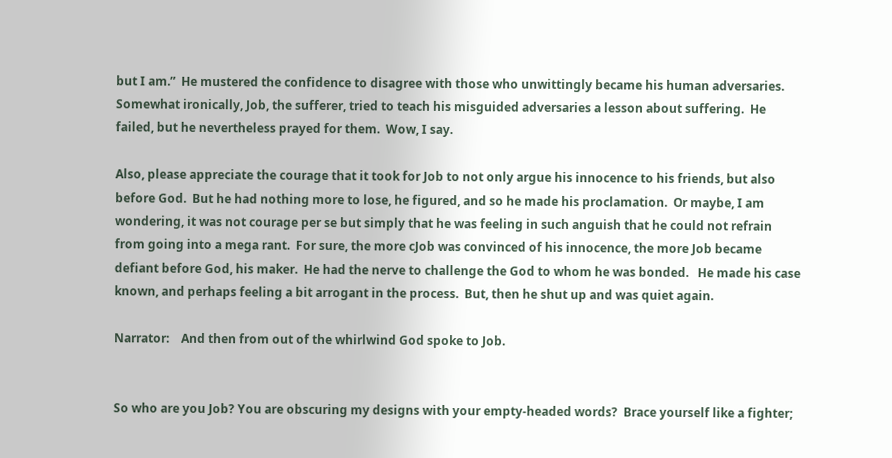but I am.”  He mustered the confidence to disagree with those who unwittingly became his human adversaries.  Somewhat ironically, Job, the sufferer, tried to teach his misguided adversaries a lesson about suffering.  He failed, but he nevertheless prayed for them.  Wow, I say.

Also, please appreciate the courage that it took for Job to not only argue his innocence to his friends, but also before God.  But he had nothing more to lose, he figured, and so he made his proclamation.  Or maybe, I am wondering, it was not courage per se but simply that he was feeling in such anguish that he could not refrain from going into a mega rant.  For sure, the more cJob was convinced of his innocence, the more Job became defiant before God, his maker.  He had the nerve to challenge the God to whom he was bonded.   He made his case known, and perhaps feeling a bit arrogant in the process.  But, then he shut up and was quiet again.

Narrator:    And then from out of the whirlwind God spoke to Job.


So who are you Job? You are obscuring my designs with your empty-headed words?  Brace yourself like a fighter;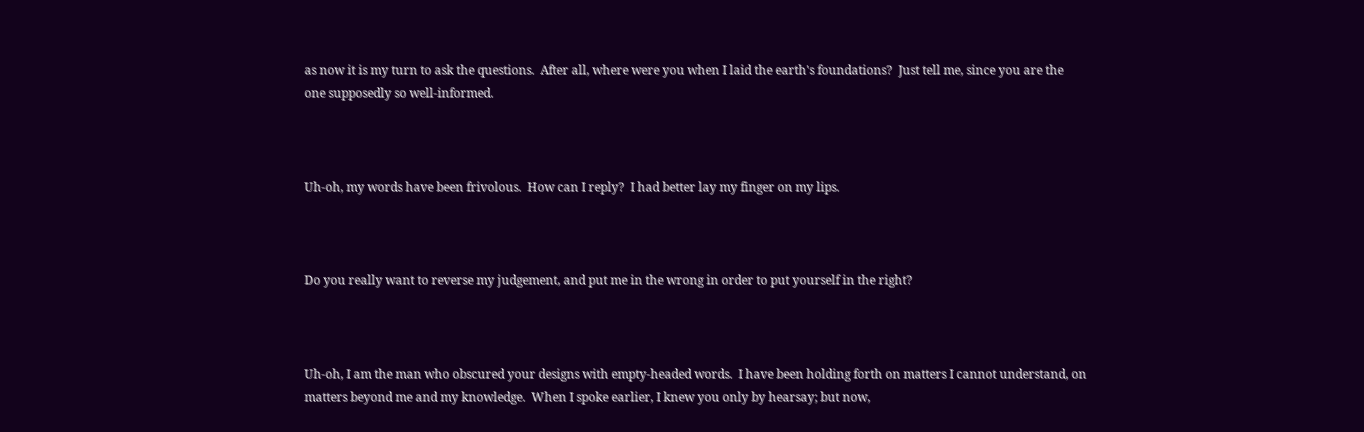as now it is my turn to ask the questions.  After all, where were you when I laid the earth's foundations?  Just tell me, since you are the one supposedly so well-informed.



Uh-oh, my words have been frivolous.  How can I reply?  I had better lay my finger on my lips.



Do you really want to reverse my judgement, and put me in the wrong in order to put yourself in the right?



Uh-oh, I am the man who obscured your designs with empty-headed words.  I have been holding forth on matters I cannot understand, on matters beyond me and my knowledge.  When I spoke earlier, I knew you only by hearsay; but now,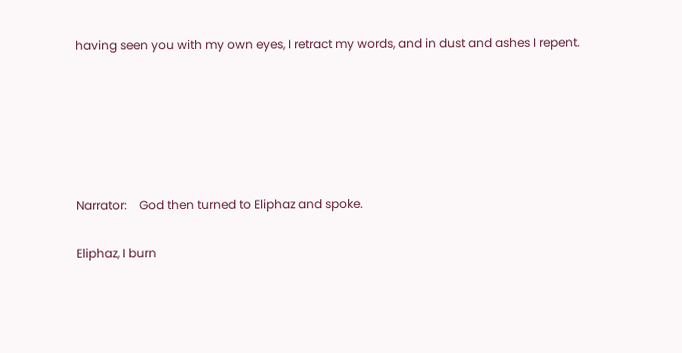having seen you with my own eyes, I retract my words, and in dust and ashes I repent.









Narrator:    God then turned to Eliphaz and spoke.


Eliphaz, I burn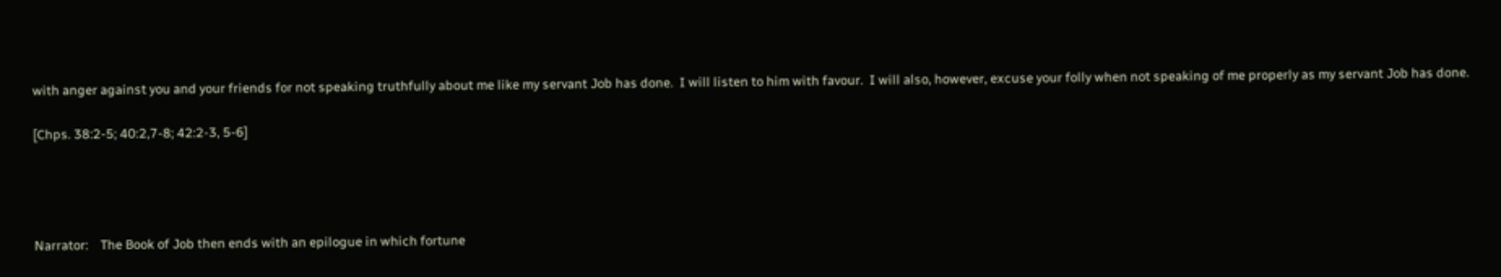with anger against you and your friends for not speaking truthfully about me like my servant Job has done.  I will listen to him with favour.  I will also, however, excuse your folly when not speaking of me properly as my servant Job has done.

[Chps. 38:2-5; 40:2,7-8; 42:2-3, 5-6]




Narrator:    The Book of Job then ends with an epilogue in which fortune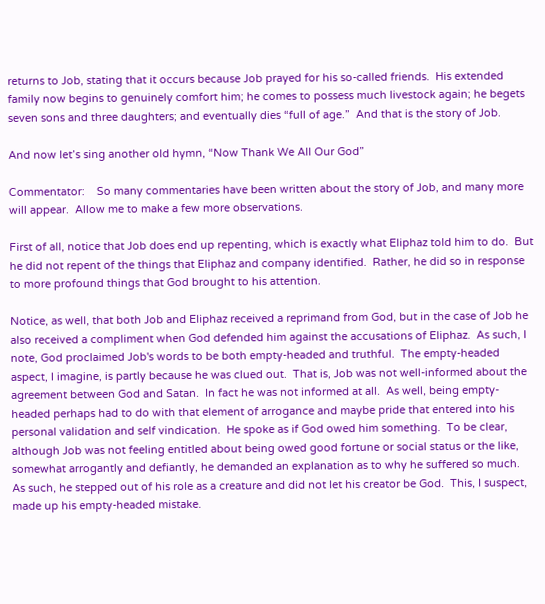returns to Job, stating that it occurs because Job prayed for his so-called friends.  His extended family now begins to genuinely comfort him; he comes to possess much livestock again; he begets seven sons and three daughters; and eventually dies “full of age.”  And that is the story of Job.

And now let’s sing another old hymn, “Now Thank We All Our God”

Commentator:    So many commentaries have been written about the story of Job, and many more will appear.  Allow me to make a few more observations.

First of all, notice that Job does end up repenting, which is exactly what Eliphaz told him to do.  But he did not repent of the things that Eliphaz and company identified.  Rather, he did so in response to more profound things that God brought to his attention.

Notice, as well, that both Job and Eliphaz received a reprimand from God, but in the case of Job he also received a compliment when God defended him against the accusations of Eliphaz.  As such, I note, God proclaimed Job's words to be both empty-headed and truthful.  The empty-headed aspect, I imagine, is partly because he was clued out.  That is, Job was not well-informed about the agreement between God and Satan.  In fact he was not informed at all.  As well, being empty-headed perhaps had to do with that element of arrogance and maybe pride that entered into his personal validation and self vindication.  He spoke as if God owed him something.  To be clear, although Job was not feeling entitled about being owed good fortune or social status or the like, somewhat arrogantly and defiantly, he demanded an explanation as to why he suffered so much.  As such, he stepped out of his role as a creature and did not let his creator be God.  This, I suspect, made up his empty-headed mistake.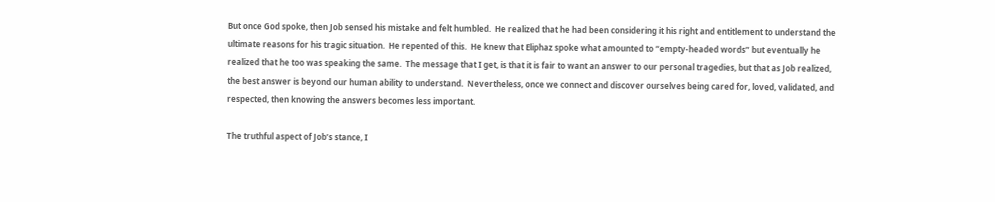But once God spoke, then Job sensed his mistake and felt humbled.  He realized that he had been considering it his right and entitlement to understand the ultimate reasons for his tragic situation.  He repented of this.  He knew that Eliphaz spoke what amounted to “empty-headed words” but eventually he realized that he too was speaking the same.  The message that I get, is that it is fair to want an answer to our personal tragedies, but that as Job realized, the best answer is beyond our human ability to understand.  Nevertheless, once we connect and discover ourselves being cared for, loved, validated, and respected, then knowing the answers becomes less important.

The truthful aspect of Job’s stance, I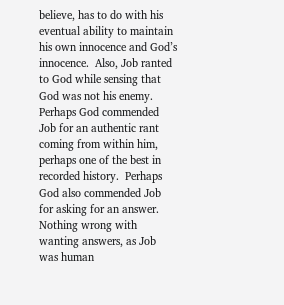believe, has to do with his eventual ability to maintain his own innocence and God’s innocence.  Also, Job ranted to God while sensing that God was not his enemy.  Perhaps God commended Job for an authentic rant coming from within him, perhaps one of the best in recorded history.  Perhaps God also commended Job for asking for an answer.  Nothing wrong with wanting answers, as Job was human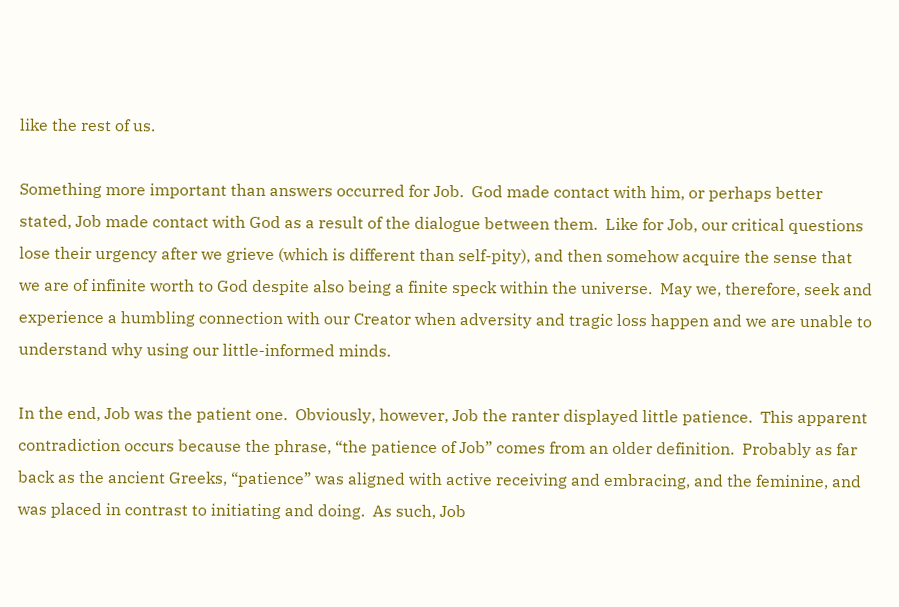like the rest of us.

Something more important than answers occurred for Job.  God made contact with him, or perhaps better stated, Job made contact with God as a result of the dialogue between them.  Like for Job, our critical questions lose their urgency after we grieve (which is different than self-pity), and then somehow acquire the sense that we are of infinite worth to God despite also being a finite speck within the universe.  May we, therefore, seek and experience a humbling connection with our Creator when adversity and tragic loss happen and we are unable to understand why using our little-informed minds.

In the end, Job was the patient one.  Obviously, however, Job the ranter displayed little patience.  This apparent contradiction occurs because the phrase, “the patience of Job” comes from an older definition.  Probably as far back as the ancient Greeks, “patience” was aligned with active receiving and embracing, and the feminine, and was placed in contrast to initiating and doing.  As such, Job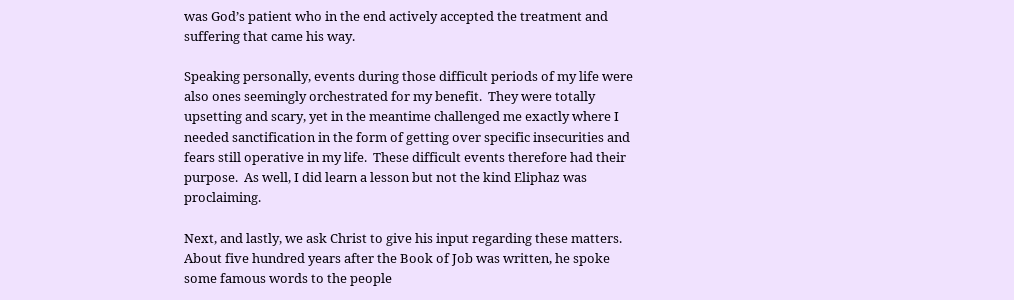was God’s patient who in the end actively accepted the treatment and suffering that came his way.

Speaking personally, events during those difficult periods of my life were also ones seemingly orchestrated for my benefit.  They were totally upsetting and scary, yet in the meantime challenged me exactly where I needed sanctification in the form of getting over specific insecurities and fears still operative in my life.  These difficult events therefore had their purpose.  As well, I did learn a lesson but not the kind Eliphaz was proclaiming.

Next, and lastly, we ask Christ to give his input regarding these matters.  About five hundred years after the Book of Job was written, he spoke some famous words to the people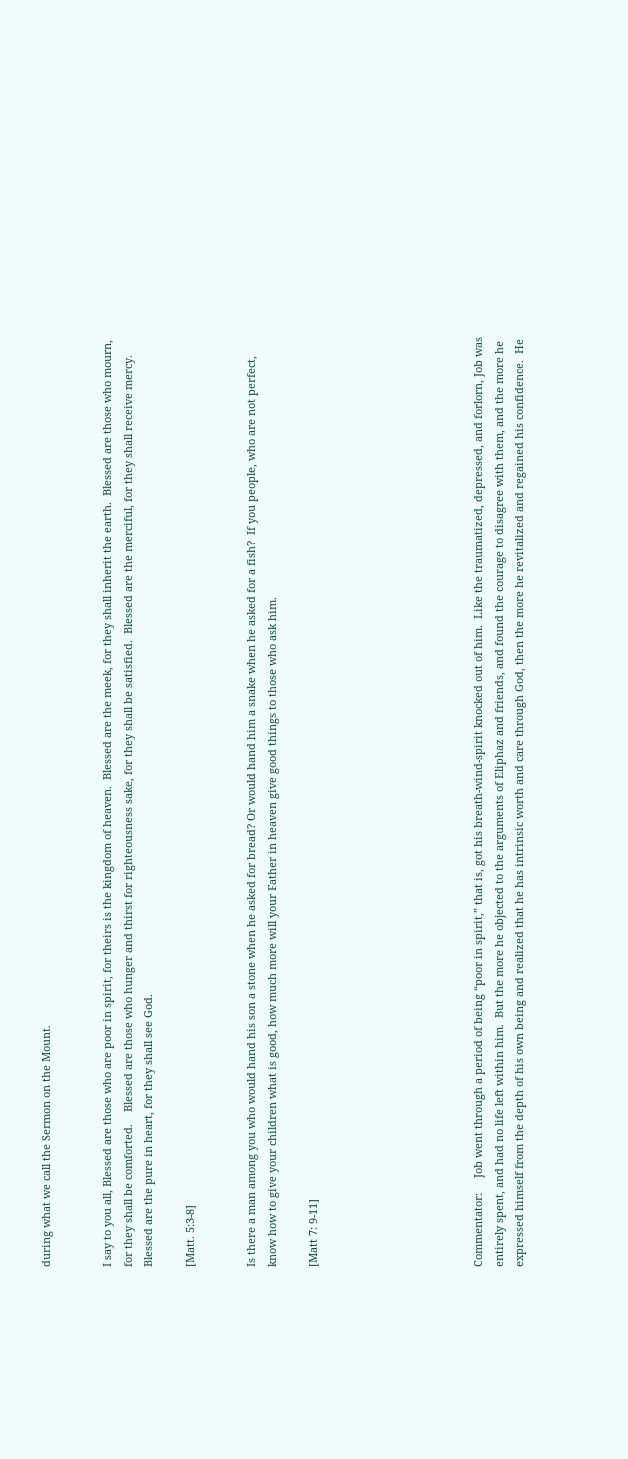during what we call the Sermon on the Mount.


I say to you all, Blessed are those who are poor in spirit, for theirs is the kingdom of heaven.  Blessed are the meek, for they shall inherit the earth.  Blessed are those who mourn, for they shall be comforted.    Blessed are those who hunger and thirst for righteousness sake, for they shall be satisfied.  Blessed are the merciful, for they shall receive mercy.  Blessed are the pure in heart, for they shall see God.

[Matt. 5:3-8]


Is there a man among you who would hand his son a stone when he asked for bread? Or would hand him a snake when he asked for a fish?  If you people, who are not perfect, know how to give your children what is good, how much more will your Father in heaven give good things to those who ask him.

[Matt 7: 9-11]







Commentator:     Job went through a period of being “poor in spirit,” that is, got his breath-wind-spirit knocked out of him.  Like the traumatized, depressed, and forlorn, Job was entirely spent, and had no life left within him.  But the more he objected to the arguments of Eliphaz and friends, and found the courage to disagree with them, and the more he expressed himself from the depth of his own being and realized that he has intrinsic worth and care through God, then the more he revitalized and regained his confidence.  He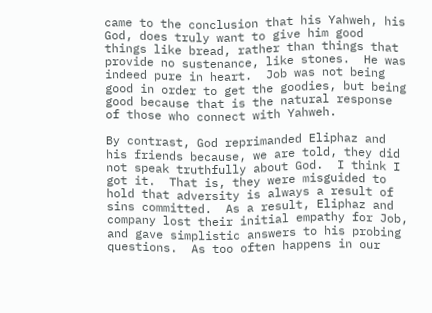came to the conclusion that his Yahweh, his God, does truly want to give him good things like bread, rather than things that provide no sustenance, like stones.  He was indeed pure in heart.  Job was not being good in order to get the goodies, but being good because that is the natural response of those who connect with Yahweh.

By contrast, God reprimanded Eliphaz and his friends because, we are told, they did not speak truthfully about God.  I think I got it.  That is, they were misguided to hold that adversity is always a result of sins committed.  As a result, Eliphaz and company lost their initial empathy for Job, and gave simplistic answers to his probing questions.  As too often happens in our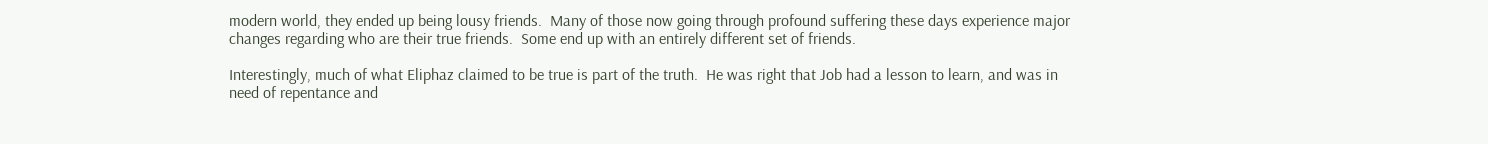modern world, they ended up being lousy friends.  Many of those now going through profound suffering these days experience major changes regarding who are their true friends.  Some end up with an entirely different set of friends.

Interestingly, much of what Eliphaz claimed to be true is part of the truth.  He was right that Job had a lesson to learn, and was in need of repentance and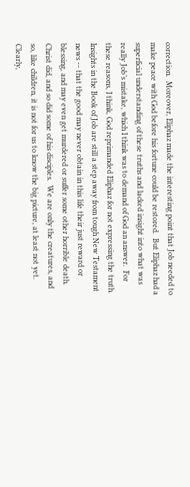correction.  Moreover, Eliphaz made the interesting point that Job needed to make peace with God before his fortune could be restored.  But Eliphaz had a superficial understanding of these truths and lacked insight into what was really Job’s mistake, which I think was to demand of God an answer.  For these reasons, I think, God reprimanded Eliphaz for not expressing the truth.
Insights in the Book of Job are still a step away from tough New Testament news -- that the good may never obtain in this life their just reward or blessing, and may even get murdered or suffer some other horrible death.  Christ did, and so did some of his disciples.  We are only the creatures, and so, like children, it is not for us to know the big picture, at least not yet.  Clearly,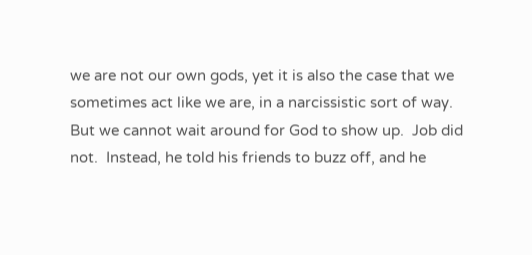we are not our own gods, yet it is also the case that we sometimes act like we are, in a narcissistic sort of way.  But we cannot wait around for God to show up.  Job did not.  Instead, he told his friends to buzz off, and he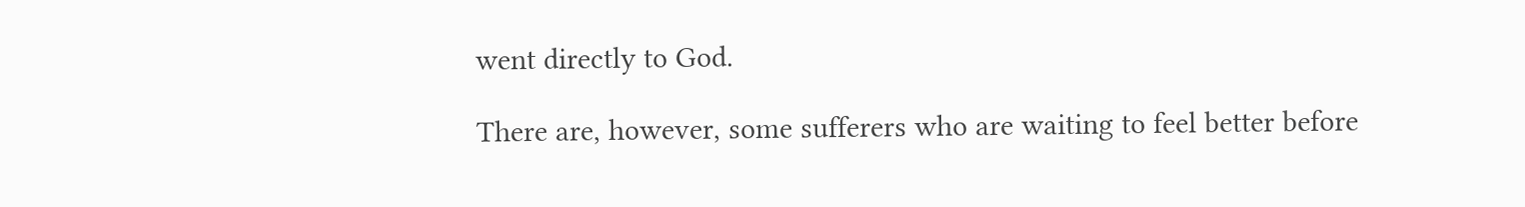went directly to God.

There are, however, some sufferers who are waiting to feel better before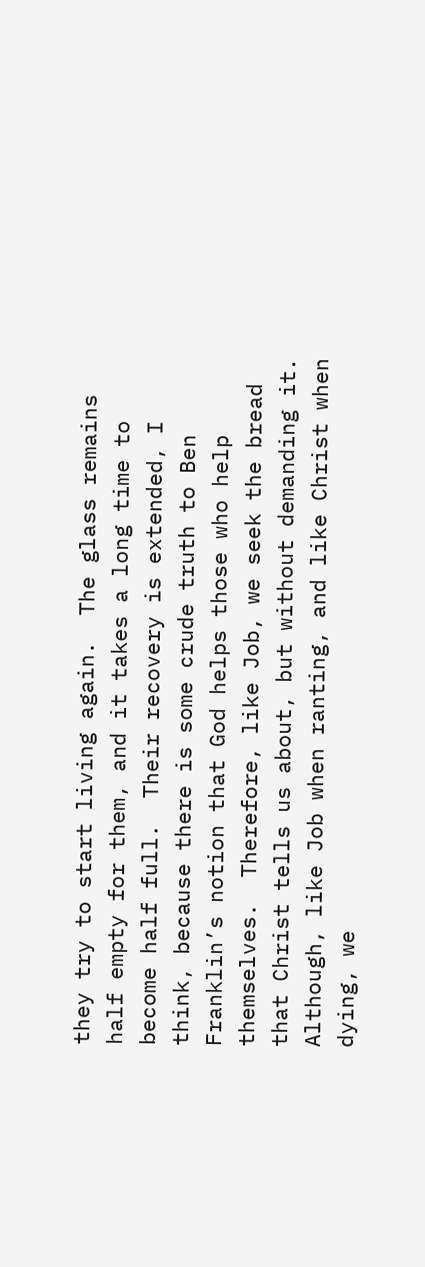they try to start living again.  The glass remains half empty for them, and it takes a long time to become half full.  Their recovery is extended, I think, because there is some crude truth to Ben Franklin’s notion that God helps those who help themselves.  Therefore, like Job, we seek the bread that Christ tells us about, but without demanding it.  Although, like Job when ranting, and like Christ when dying, we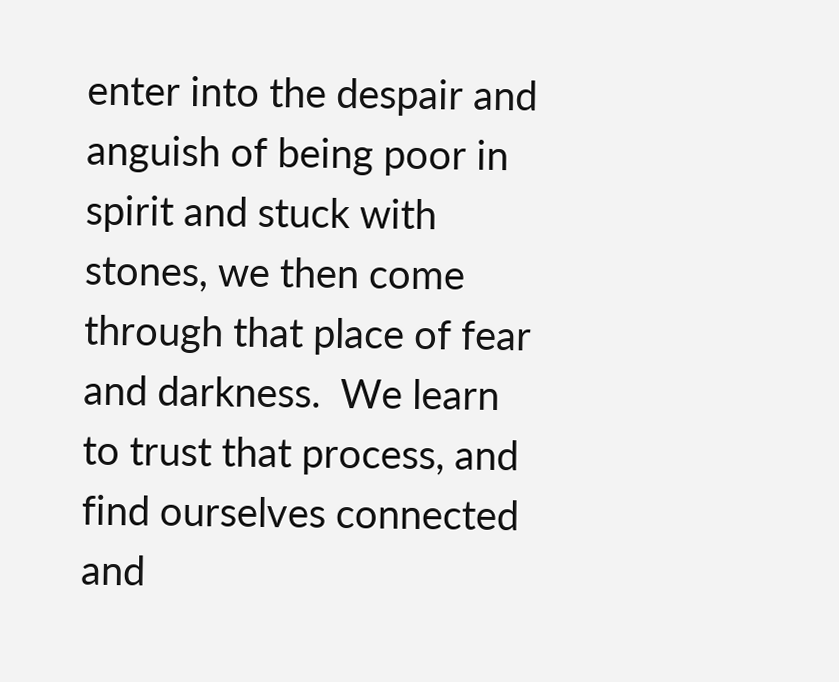enter into the despair and anguish of being poor in spirit and stuck with stones, we then come through that place of fear and darkness.  We learn to trust that process, and find ourselves connected and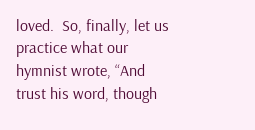loved.  So, finally, let us practice what our hymnist wrote, “And trust his word, though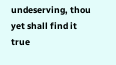undeserving, thou yet shall find it true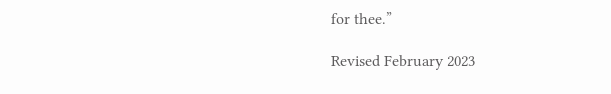for thee.”

Revised February 2023